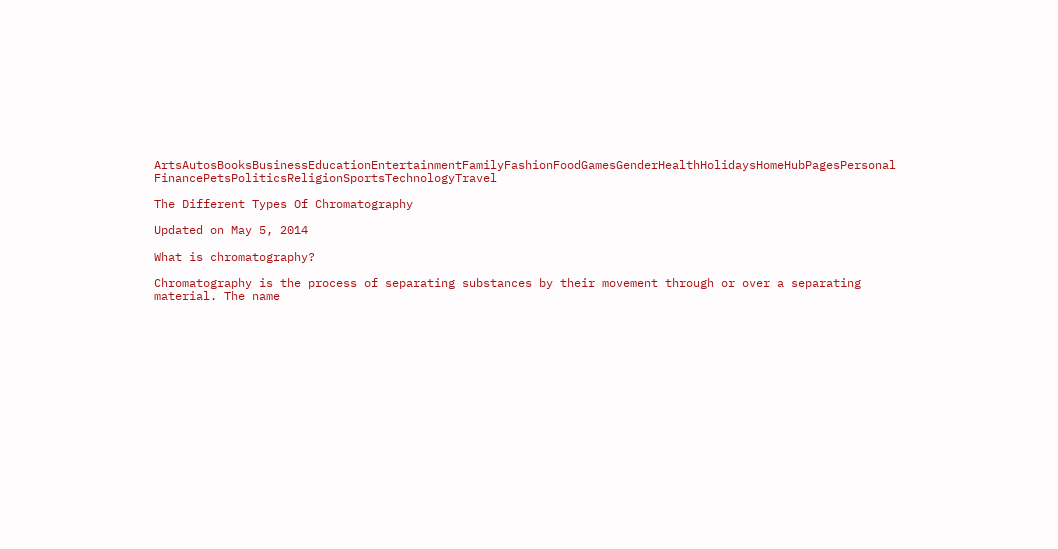ArtsAutosBooksBusinessEducationEntertainmentFamilyFashionFoodGamesGenderHealthHolidaysHomeHubPagesPersonal FinancePetsPoliticsReligionSportsTechnologyTravel

The Different Types Of Chromatography

Updated on May 5, 2014

What is chromatography?

Chromatography is the process of separating substances by their movement through or over a separating material. The name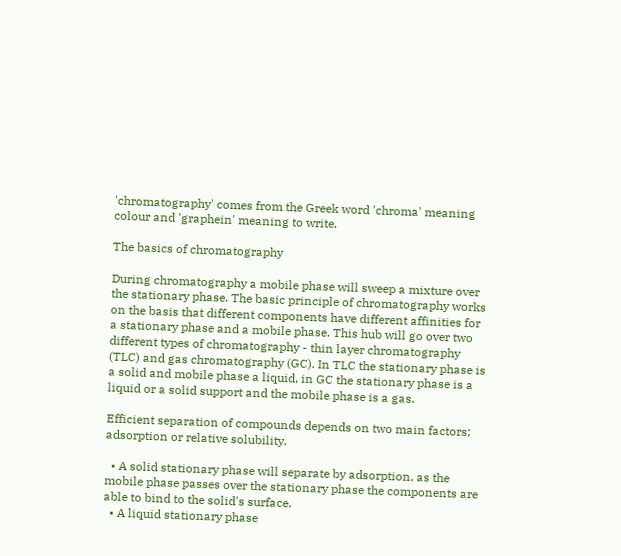'chromatography' comes from the Greek word 'chroma' meaning colour and 'graphein' meaning to write.

The basics of chromatography

During chromatography a mobile phase will sweep a mixture over the stationary phase. The basic principle of chromatography works on the basis that different components have different affinities for a stationary phase and a mobile phase. This hub will go over two different types of chromatography - thin layer chromatography (TLC) and gas chromatography (GC). In TLC the stationary phase is a solid and mobile phase a liquid, in GC the stationary phase is a liquid or a solid support and the mobile phase is a gas.

Efficient separation of compounds depends on two main factors; adsorption or relative solubility.

  • A solid stationary phase will separate by adsorption, as the mobile phase passes over the stationary phase the components are able to bind to the solid's surface.
  • A liquid stationary phase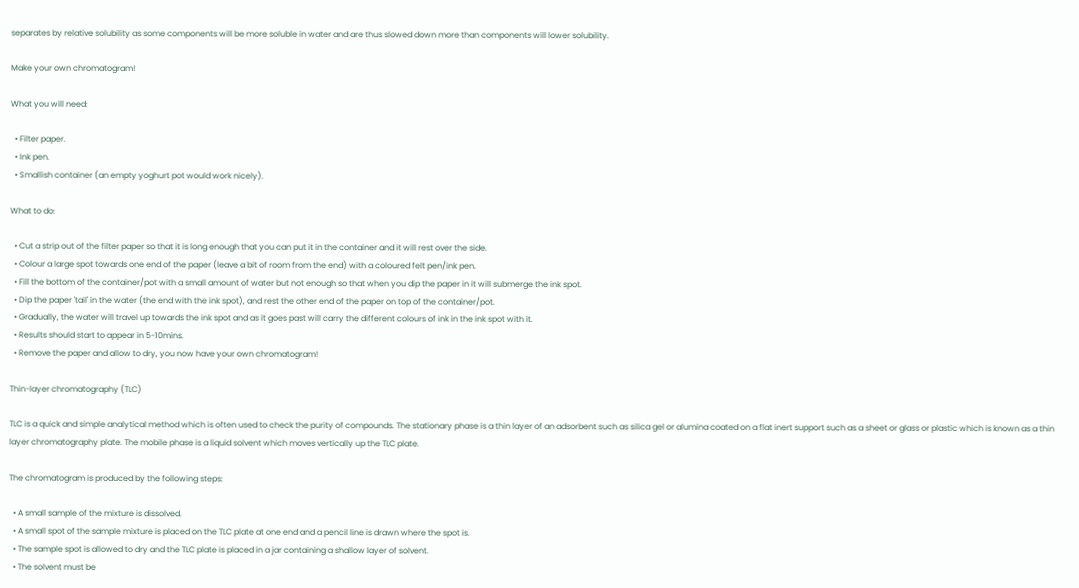separates by relative solubility as some components will be more soluble in water and are thus slowed down more than components will lower solubility.

Make your own chromatogram!

What you will need:

  • Filter paper.
  • Ink pen.
  • Smallish container (an empty yoghurt pot would work nicely).

What to do:

  • Cut a strip out of the filter paper so that it is long enough that you can put it in the container and it will rest over the side.
  • Colour a large spot towards one end of the paper (leave a bit of room from the end) with a coloured felt pen/ink pen.
  • Fill the bottom of the container/pot with a small amount of water but not enough so that when you dip the paper in it will submerge the ink spot.
  • Dip the paper 'tail' in the water (the end with the ink spot), and rest the other end of the paper on top of the container/pot.
  • Gradually, the water will travel up towards the ink spot and as it goes past will carry the different colours of ink in the ink spot with it.
  • Results should start to appear in 5-10mins.
  • Remove the paper and allow to dry, you now have your own chromatogram!

Thin-layer chromatography (TLC)

TLC is a quick and simple analytical method which is often used to check the purity of compounds. The stationary phase is a thin layer of an adsorbent such as silica gel or alumina coated on a flat inert support such as a sheet or glass or plastic which is known as a thin layer chromatography plate. The mobile phase is a liquid solvent which moves vertically up the TLC plate.

The chromatogram is produced by the following steps:

  • A small sample of the mixture is dissolved.
  • A small spot of the sample mixture is placed on the TLC plate at one end and a pencil line is drawn where the spot is.
  • The sample spot is allowed to dry and the TLC plate is placed in a jar containing a shallow layer of solvent.
  • The solvent must be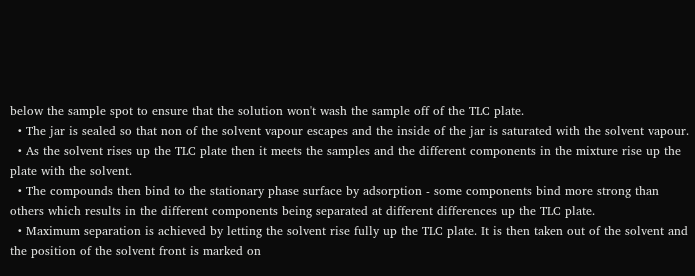below the sample spot to ensure that the solution won't wash the sample off of the TLC plate.
  • The jar is sealed so that non of the solvent vapour escapes and the inside of the jar is saturated with the solvent vapour.
  • As the solvent rises up the TLC plate then it meets the samples and the different components in the mixture rise up the plate with the solvent.
  • The compounds then bind to the stationary phase surface by adsorption - some components bind more strong than others which results in the different components being separated at different differences up the TLC plate.
  • Maximum separation is achieved by letting the solvent rise fully up the TLC plate. It is then taken out of the solvent and the position of the solvent front is marked on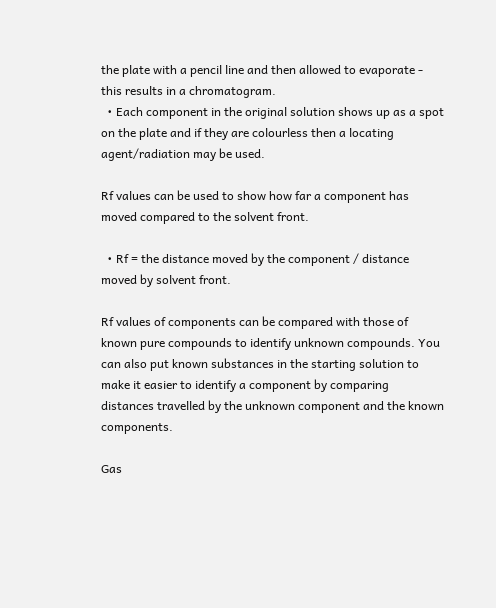the plate with a pencil line and then allowed to evaporate - this results in a chromatogram.
  • Each component in the original solution shows up as a spot on the plate and if they are colourless then a locating agent/radiation may be used.

Rf values can be used to show how far a component has moved compared to the solvent front.

  • Rf = the distance moved by the component / distance moved by solvent front.

Rf values of components can be compared with those of known pure compounds to identify unknown compounds. You can also put known substances in the starting solution to make it easier to identify a component by comparing distances travelled by the unknown component and the known components.

Gas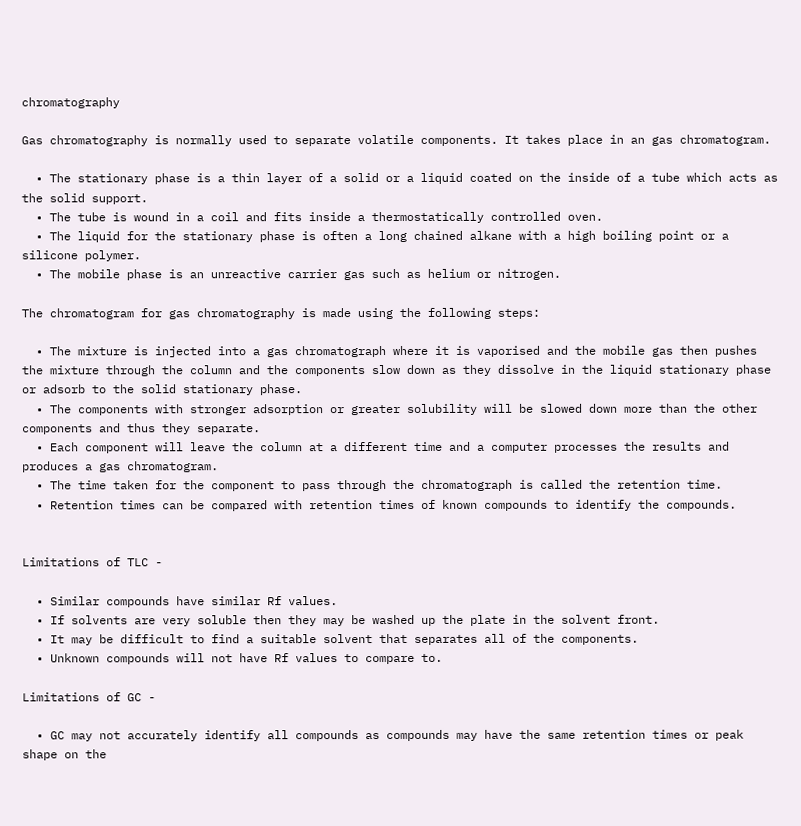chromatography

Gas chromatography is normally used to separate volatile components. It takes place in an gas chromatogram.

  • The stationary phase is a thin layer of a solid or a liquid coated on the inside of a tube which acts as the solid support.
  • The tube is wound in a coil and fits inside a thermostatically controlled oven.
  • The liquid for the stationary phase is often a long chained alkane with a high boiling point or a silicone polymer.
  • The mobile phase is an unreactive carrier gas such as helium or nitrogen.

The chromatogram for gas chromatography is made using the following steps:

  • The mixture is injected into a gas chromatograph where it is vaporised and the mobile gas then pushes the mixture through the column and the components slow down as they dissolve in the liquid stationary phase or adsorb to the solid stationary phase.
  • The components with stronger adsorption or greater solubility will be slowed down more than the other components and thus they separate.
  • Each component will leave the column at a different time and a computer processes the results and produces a gas chromatogram.
  • The time taken for the component to pass through the chromatograph is called the retention time.
  • Retention times can be compared with retention times of known compounds to identify the compounds.


Limitations of TLC -

  • Similar compounds have similar Rf values.
  • If solvents are very soluble then they may be washed up the plate in the solvent front.
  • It may be difficult to find a suitable solvent that separates all of the components.
  • Unknown compounds will not have Rf values to compare to.

Limitations of GC -

  • GC may not accurately identify all compounds as compounds may have the same retention times or peak shape on the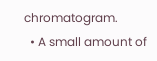chromatogram.
  • A small amount of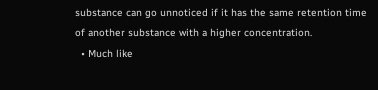substance can go unnoticed if it has the same retention time of another substance with a higher concentration.
  • Much like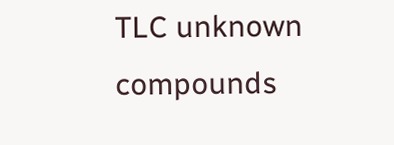TLC unknown compounds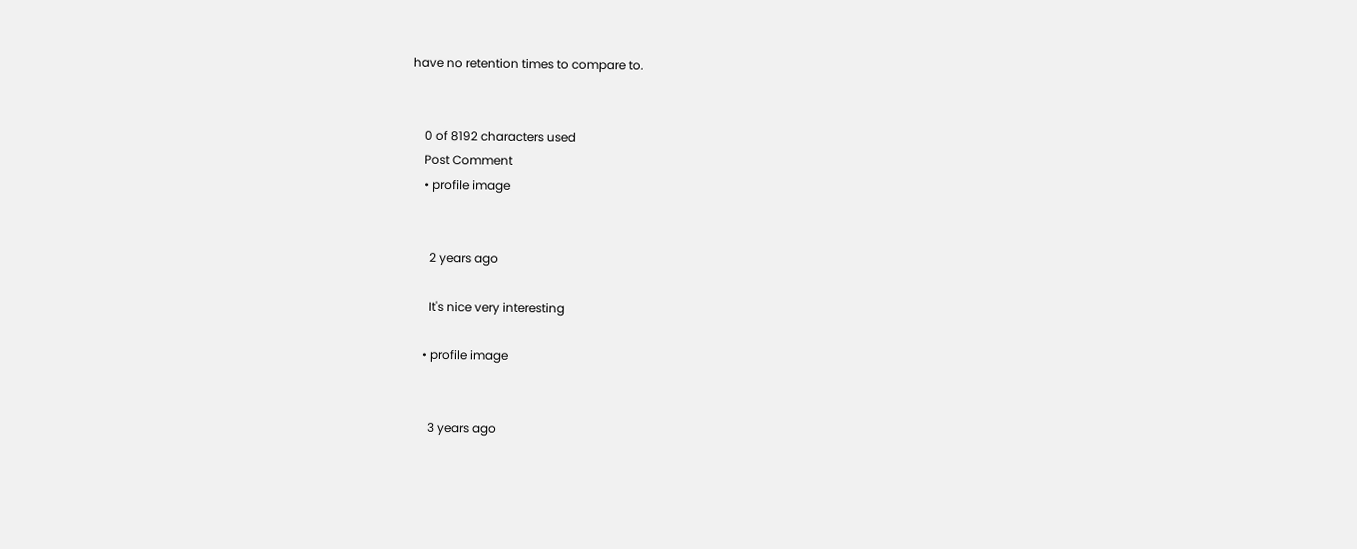have no retention times to compare to.


    0 of 8192 characters used
    Post Comment
    • profile image


      2 years ago

      It's nice very interesting

    • profile image


      3 years ago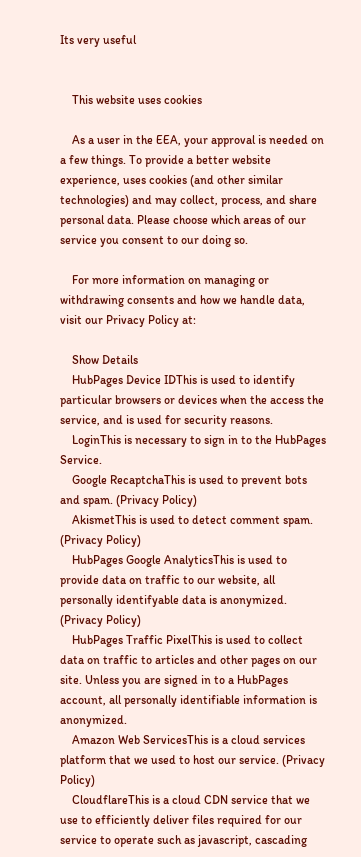Its very useful


    This website uses cookies

    As a user in the EEA, your approval is needed on a few things. To provide a better website experience, uses cookies (and other similar technologies) and may collect, process, and share personal data. Please choose which areas of our service you consent to our doing so.

    For more information on managing or withdrawing consents and how we handle data, visit our Privacy Policy at:

    Show Details
    HubPages Device IDThis is used to identify particular browsers or devices when the access the service, and is used for security reasons.
    LoginThis is necessary to sign in to the HubPages Service.
    Google RecaptchaThis is used to prevent bots and spam. (Privacy Policy)
    AkismetThis is used to detect comment spam. (Privacy Policy)
    HubPages Google AnalyticsThis is used to provide data on traffic to our website, all personally identifyable data is anonymized. (Privacy Policy)
    HubPages Traffic PixelThis is used to collect data on traffic to articles and other pages on our site. Unless you are signed in to a HubPages account, all personally identifiable information is anonymized.
    Amazon Web ServicesThis is a cloud services platform that we used to host our service. (Privacy Policy)
    CloudflareThis is a cloud CDN service that we use to efficiently deliver files required for our service to operate such as javascript, cascading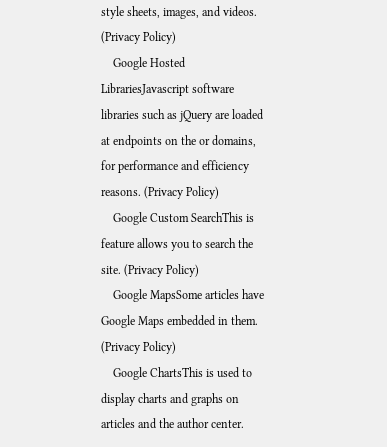style sheets, images, and videos. (Privacy Policy)
    Google Hosted LibrariesJavascript software libraries such as jQuery are loaded at endpoints on the or domains, for performance and efficiency reasons. (Privacy Policy)
    Google Custom SearchThis is feature allows you to search the site. (Privacy Policy)
    Google MapsSome articles have Google Maps embedded in them. (Privacy Policy)
    Google ChartsThis is used to display charts and graphs on articles and the author center.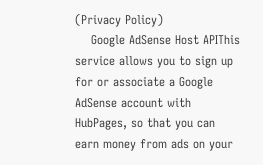(Privacy Policy)
    Google AdSense Host APIThis service allows you to sign up for or associate a Google AdSense account with HubPages, so that you can earn money from ads on your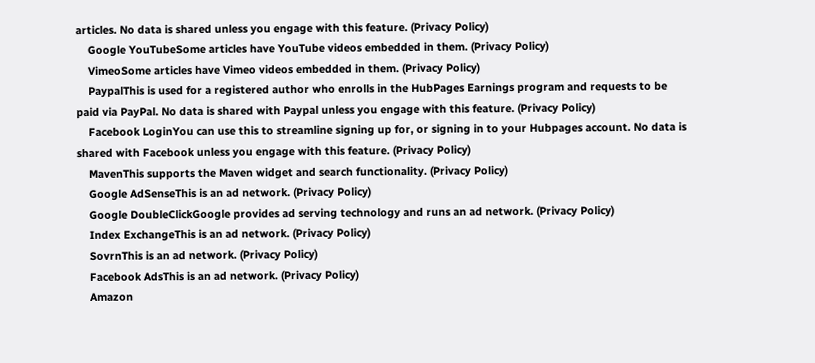articles. No data is shared unless you engage with this feature. (Privacy Policy)
    Google YouTubeSome articles have YouTube videos embedded in them. (Privacy Policy)
    VimeoSome articles have Vimeo videos embedded in them. (Privacy Policy)
    PaypalThis is used for a registered author who enrolls in the HubPages Earnings program and requests to be paid via PayPal. No data is shared with Paypal unless you engage with this feature. (Privacy Policy)
    Facebook LoginYou can use this to streamline signing up for, or signing in to your Hubpages account. No data is shared with Facebook unless you engage with this feature. (Privacy Policy)
    MavenThis supports the Maven widget and search functionality. (Privacy Policy)
    Google AdSenseThis is an ad network. (Privacy Policy)
    Google DoubleClickGoogle provides ad serving technology and runs an ad network. (Privacy Policy)
    Index ExchangeThis is an ad network. (Privacy Policy)
    SovrnThis is an ad network. (Privacy Policy)
    Facebook AdsThis is an ad network. (Privacy Policy)
    Amazon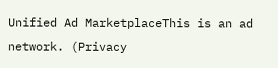Unified Ad MarketplaceThis is an ad network. (Privacy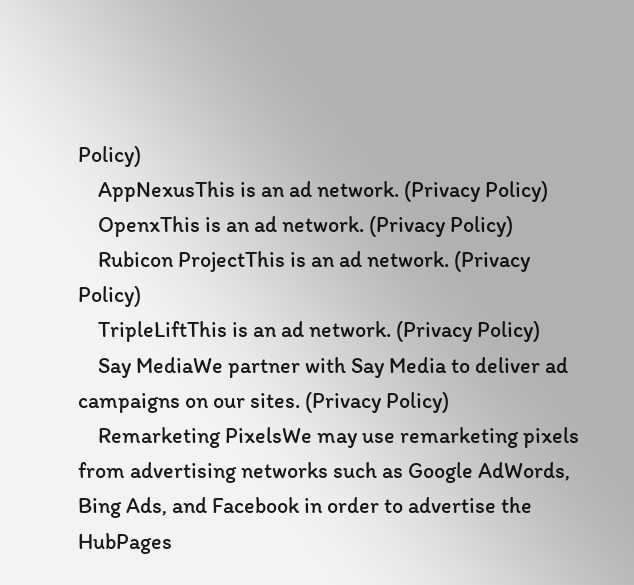Policy)
    AppNexusThis is an ad network. (Privacy Policy)
    OpenxThis is an ad network. (Privacy Policy)
    Rubicon ProjectThis is an ad network. (Privacy Policy)
    TripleLiftThis is an ad network. (Privacy Policy)
    Say MediaWe partner with Say Media to deliver ad campaigns on our sites. (Privacy Policy)
    Remarketing PixelsWe may use remarketing pixels from advertising networks such as Google AdWords, Bing Ads, and Facebook in order to advertise the HubPages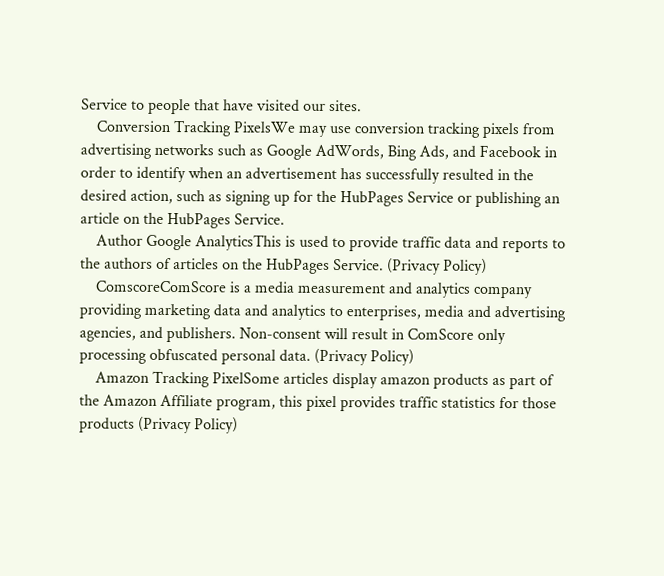Service to people that have visited our sites.
    Conversion Tracking PixelsWe may use conversion tracking pixels from advertising networks such as Google AdWords, Bing Ads, and Facebook in order to identify when an advertisement has successfully resulted in the desired action, such as signing up for the HubPages Service or publishing an article on the HubPages Service.
    Author Google AnalyticsThis is used to provide traffic data and reports to the authors of articles on the HubPages Service. (Privacy Policy)
    ComscoreComScore is a media measurement and analytics company providing marketing data and analytics to enterprises, media and advertising agencies, and publishers. Non-consent will result in ComScore only processing obfuscated personal data. (Privacy Policy)
    Amazon Tracking PixelSome articles display amazon products as part of the Amazon Affiliate program, this pixel provides traffic statistics for those products (Privacy Policy)